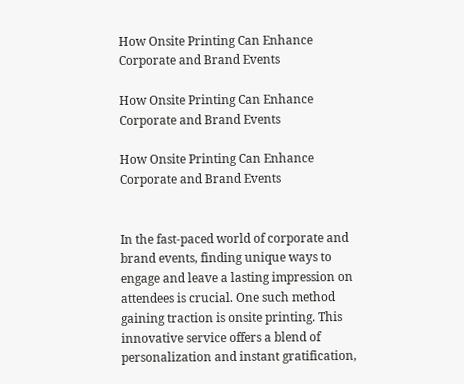How Onsite Printing Can Enhance Corporate and Brand Events

How Onsite Printing Can Enhance Corporate and Brand Events

How Onsite Printing Can Enhance Corporate and Brand Events


In the fast-paced world of corporate and brand events, finding unique ways to engage and leave a lasting impression on attendees is crucial. One such method gaining traction is onsite printing. This innovative service offers a blend of personalization and instant gratification,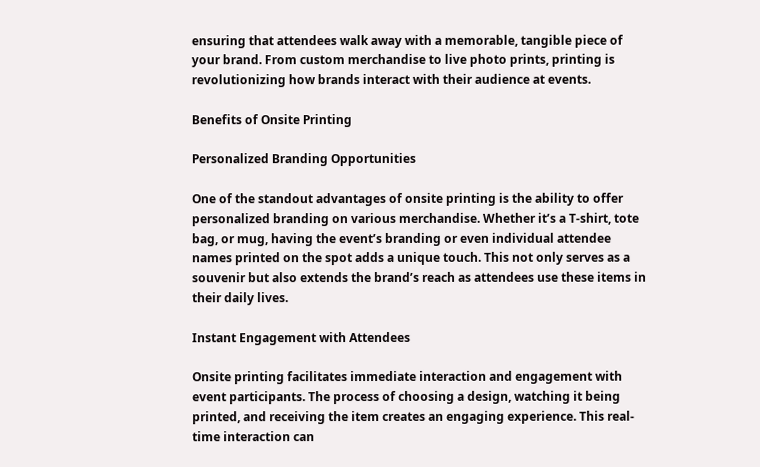ensuring that attendees walk away with a memorable, tangible piece of your brand. From custom merchandise to live photo prints, printing is revolutionizing how brands interact with their audience at events.

Benefits of Onsite Printing

Personalized Branding Opportunities

One of the standout advantages of onsite printing is the ability to offer personalized branding on various merchandise. Whether it’s a T-shirt, tote bag, or mug, having the event’s branding or even individual attendee names printed on the spot adds a unique touch. This not only serves as a souvenir but also extends the brand’s reach as attendees use these items in their daily lives.

Instant Engagement with Attendees

Onsite printing facilitates immediate interaction and engagement with event participants. The process of choosing a design, watching it being printed, and receiving the item creates an engaging experience. This real-time interaction can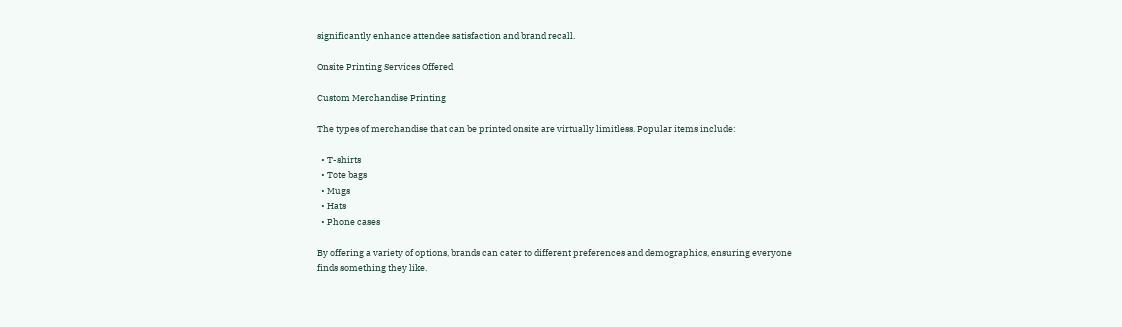significantly enhance attendee satisfaction and brand recall.

Onsite Printing Services Offered

Custom Merchandise Printing

The types of merchandise that can be printed onsite are virtually limitless. Popular items include:

  • T-shirts
  • Tote bags
  • Mugs
  • Hats
  • Phone cases

By offering a variety of options, brands can cater to different preferences and demographics, ensuring everyone finds something they like.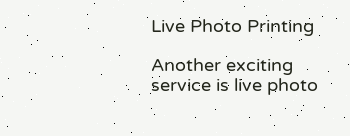Live Photo Printing

Another exciting service is live photo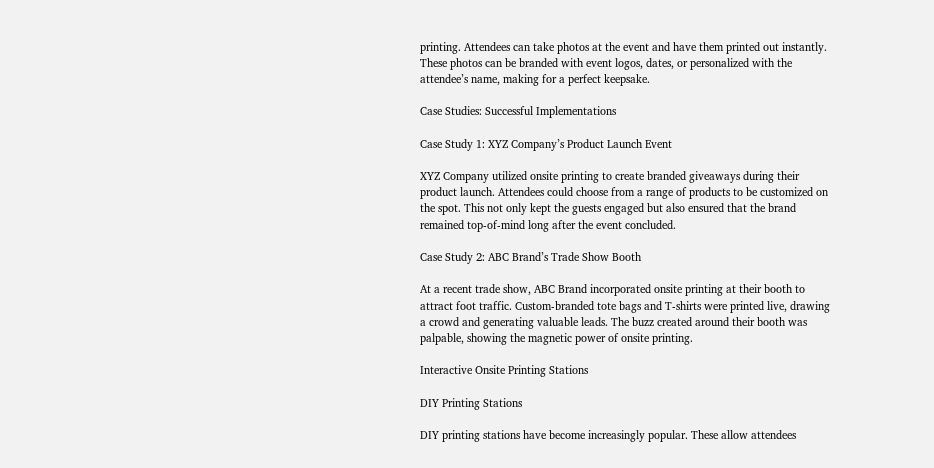printing. Attendees can take photos at the event and have them printed out instantly. These photos can be branded with event logos, dates, or personalized with the attendee’s name, making for a perfect keepsake.

Case Studies: Successful Implementations

Case Study 1: XYZ Company’s Product Launch Event

XYZ Company utilized onsite printing to create branded giveaways during their product launch. Attendees could choose from a range of products to be customized on the spot. This not only kept the guests engaged but also ensured that the brand remained top-of-mind long after the event concluded.

Case Study 2: ABC Brand’s Trade Show Booth

At a recent trade show, ABC Brand incorporated onsite printing at their booth to attract foot traffic. Custom-branded tote bags and T-shirts were printed live, drawing a crowd and generating valuable leads. The buzz created around their booth was palpable, showing the magnetic power of onsite printing.

Interactive Onsite Printing Stations

DIY Printing Stations

DIY printing stations have become increasingly popular. These allow attendees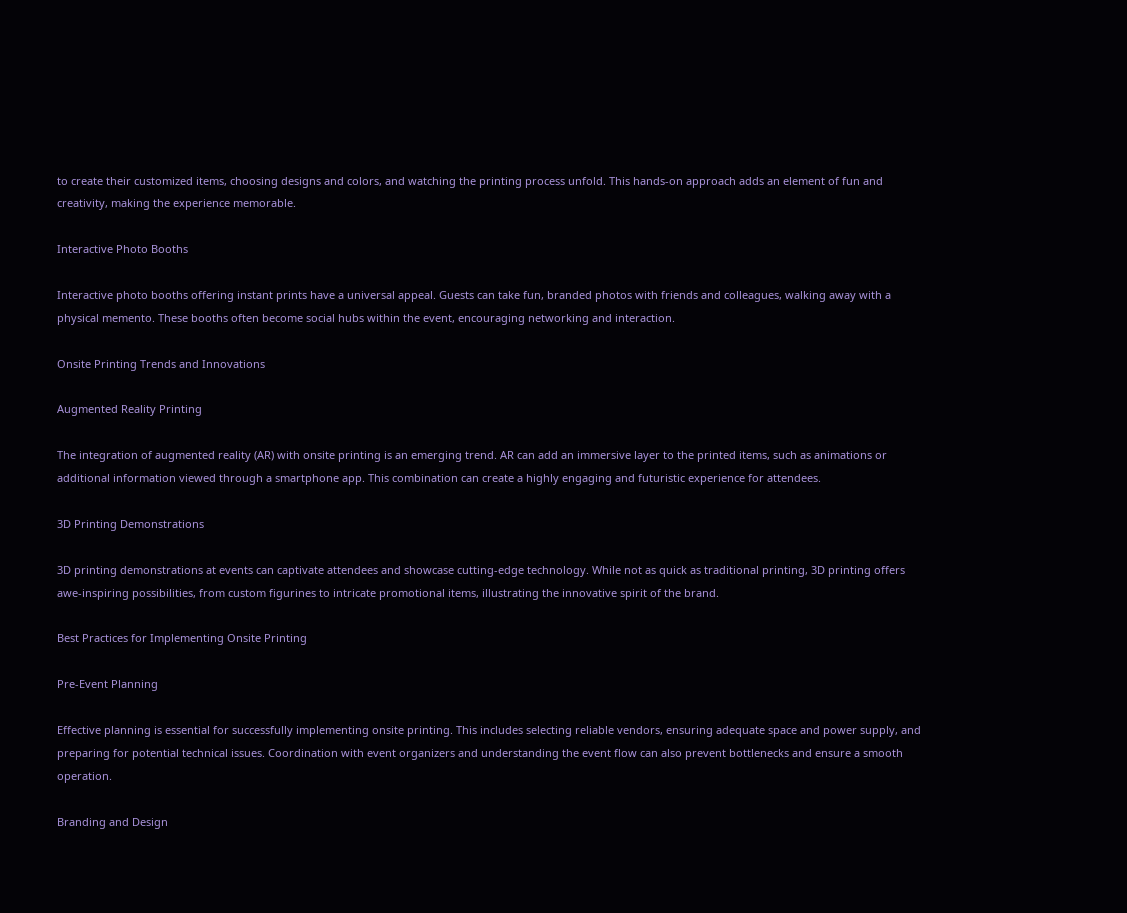to create their customized items, choosing designs and colors, and watching the printing process unfold. This hands-on approach adds an element of fun and creativity, making the experience memorable.

Interactive Photo Booths

Interactive photo booths offering instant prints have a universal appeal. Guests can take fun, branded photos with friends and colleagues, walking away with a physical memento. These booths often become social hubs within the event, encouraging networking and interaction.

Onsite Printing Trends and Innovations

Augmented Reality Printing

The integration of augmented reality (AR) with onsite printing is an emerging trend. AR can add an immersive layer to the printed items, such as animations or additional information viewed through a smartphone app. This combination can create a highly engaging and futuristic experience for attendees.

3D Printing Demonstrations

3D printing demonstrations at events can captivate attendees and showcase cutting-edge technology. While not as quick as traditional printing, 3D printing offers awe-inspiring possibilities, from custom figurines to intricate promotional items, illustrating the innovative spirit of the brand.

Best Practices for Implementing Onsite Printing

Pre-Event Planning

Effective planning is essential for successfully implementing onsite printing. This includes selecting reliable vendors, ensuring adequate space and power supply, and preparing for potential technical issues. Coordination with event organizers and understanding the event flow can also prevent bottlenecks and ensure a smooth operation.

Branding and Design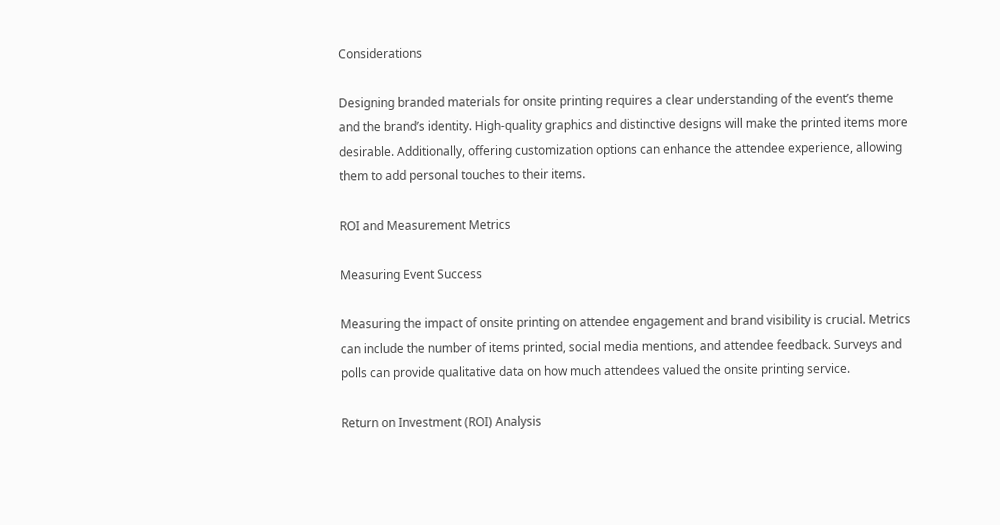Considerations

Designing branded materials for onsite printing requires a clear understanding of the event’s theme and the brand’s identity. High-quality graphics and distinctive designs will make the printed items more desirable. Additionally, offering customization options can enhance the attendee experience, allowing them to add personal touches to their items.

ROI and Measurement Metrics

Measuring Event Success

Measuring the impact of onsite printing on attendee engagement and brand visibility is crucial. Metrics can include the number of items printed, social media mentions, and attendee feedback. Surveys and polls can provide qualitative data on how much attendees valued the onsite printing service.

Return on Investment (ROI) Analysis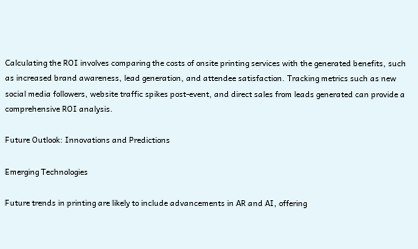Calculating the ROI involves comparing the costs of onsite printing services with the generated benefits, such as increased brand awareness, lead generation, and attendee satisfaction. Tracking metrics such as new social media followers, website traffic spikes post-event, and direct sales from leads generated can provide a comprehensive ROI analysis.

Future Outlook: Innovations and Predictions

Emerging Technologies

Future trends in printing are likely to include advancements in AR and AI, offering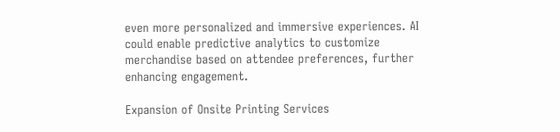even more personalized and immersive experiences. AI could enable predictive analytics to customize merchandise based on attendee preferences, further enhancing engagement.

Expansion of Onsite Printing Services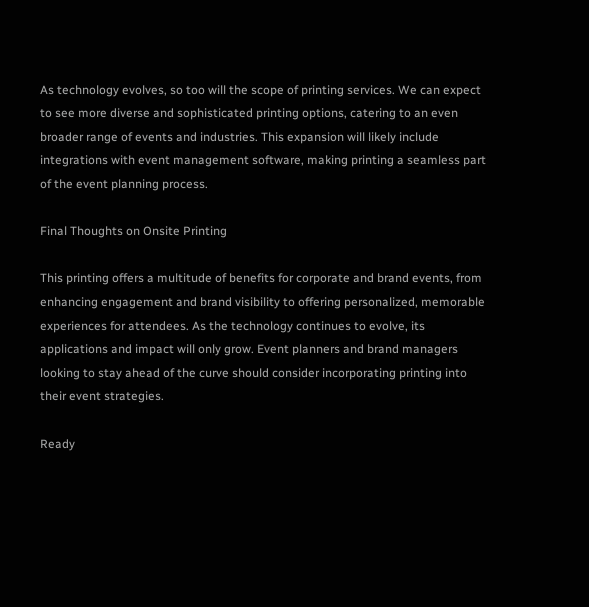As technology evolves, so too will the scope of printing services. We can expect to see more diverse and sophisticated printing options, catering to an even broader range of events and industries. This expansion will likely include integrations with event management software, making printing a seamless part of the event planning process.

Final Thoughts on Onsite Printing

This printing offers a multitude of benefits for corporate and brand events, from enhancing engagement and brand visibility to offering personalized, memorable experiences for attendees. As the technology continues to evolve, its applications and impact will only grow. Event planners and brand managers looking to stay ahead of the curve should consider incorporating printing into their event strategies.

Ready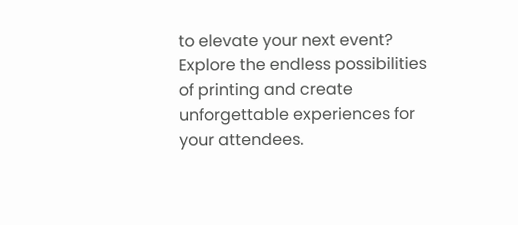to elevate your next event? Explore the endless possibilities of printing and create unforgettable experiences for your attendees.